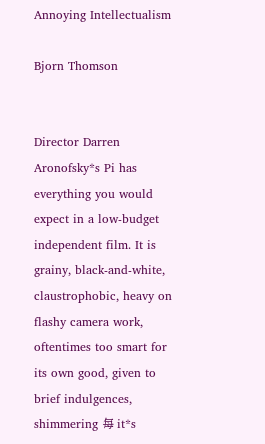Annoying Intellectualism

Bjorn Thomson


Director Darren Aronofsky*s Pi has everything you would expect in a low-budget independent film. It is grainy, black-and-white, claustrophobic, heavy on flashy camera work, oftentimes too smart for its own good, given to brief indulgences, shimmering 每 it*s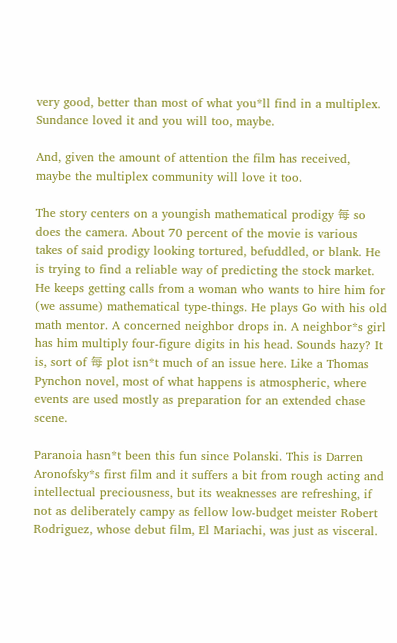very good, better than most of what you*ll find in a multiplex. Sundance loved it and you will too, maybe.

And, given the amount of attention the film has received, maybe the multiplex community will love it too.

The story centers on a youngish mathematical prodigy 每 so does the camera. About 70 percent of the movie is various takes of said prodigy looking tortured, befuddled, or blank. He is trying to find a reliable way of predicting the stock market. He keeps getting calls from a woman who wants to hire him for (we assume) mathematical type-things. He plays Go with his old math mentor. A concerned neighbor drops in. A neighbor*s girl has him multiply four-figure digits in his head. Sounds hazy? It is, sort of 每 plot isn*t much of an issue here. Like a Thomas Pynchon novel, most of what happens is atmospheric, where events are used mostly as preparation for an extended chase scene.

Paranoia hasn*t been this fun since Polanski. This is Darren Aronofsky*s first film and it suffers a bit from rough acting and intellectual preciousness, but its weaknesses are refreshing, if not as deliberately campy as fellow low-budget meister Robert Rodriguez, whose debut film, El Mariachi, was just as visceral.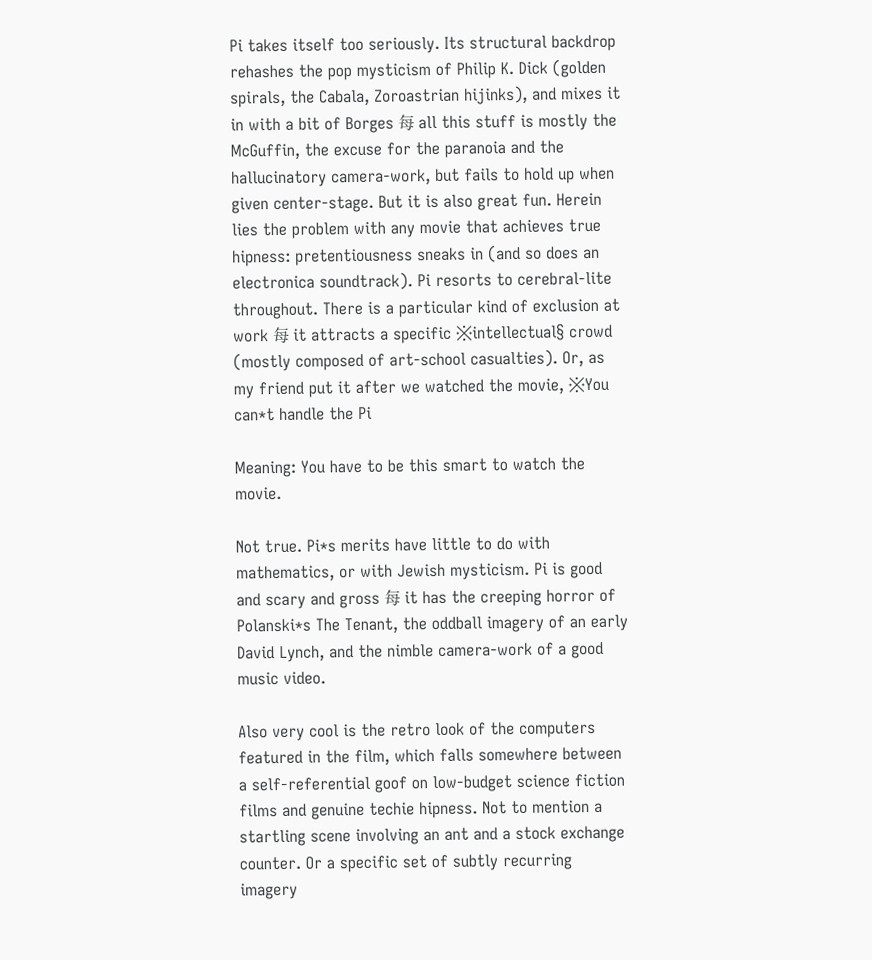Pi takes itself too seriously. Its structural backdrop rehashes the pop mysticism of Philip K. Dick (golden spirals, the Cabala, Zoroastrian hijinks), and mixes it in with a bit of Borges 每 all this stuff is mostly the McGuffin, the excuse for the paranoia and the hallucinatory camera-work, but fails to hold up when given center-stage. But it is also great fun. Herein lies the problem with any movie that achieves true hipness: pretentiousness sneaks in (and so does an electronica soundtrack). Pi resorts to cerebral-lite throughout. There is a particular kind of exclusion at work 每 it attracts a specific ※intellectual§ crowd (mostly composed of art-school casualties). Or, as my friend put it after we watched the movie, ※You can*t handle the Pi

Meaning: You have to be this smart to watch the movie.

Not true. Pi*s merits have little to do with mathematics, or with Jewish mysticism. Pi is good and scary and gross 每 it has the creeping horror of Polanski*s The Tenant, the oddball imagery of an early David Lynch, and the nimble camera-work of a good music video.

Also very cool is the retro look of the computers featured in the film, which falls somewhere between a self-referential goof on low-budget science fiction films and genuine techie hipness. Not to mention a startling scene involving an ant and a stock exchange counter. Or a specific set of subtly recurring imagery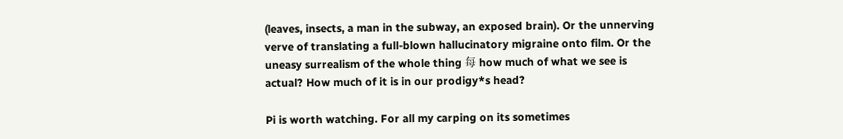(leaves, insects, a man in the subway, an exposed brain). Or the unnerving verve of translating a full-blown hallucinatory migraine onto film. Or the uneasy surrealism of the whole thing 每 how much of what we see is actual? How much of it is in our prodigy*s head?

Pi is worth watching. For all my carping on its sometimes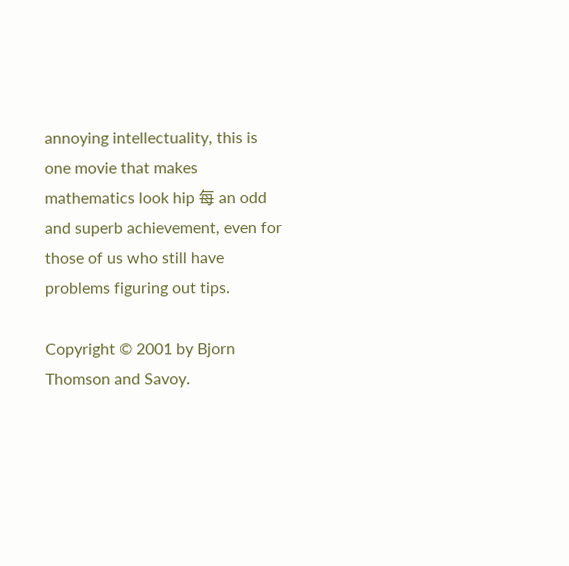annoying intellectuality, this is one movie that makes mathematics look hip 每 an odd and superb achievement, even for those of us who still have problems figuring out tips.

Copyright © 2001 by Bjorn Thomson and Savoy.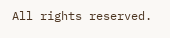All rights reserved.